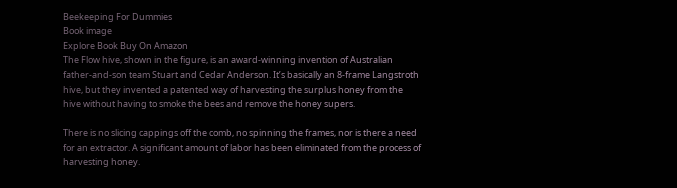Beekeeping For Dummies
Book image
Explore Book Buy On Amazon
The Flow hive, shown in the figure, is an award-winning invention of Australian father-and-son team Stuart and Cedar Anderson. It’s basically an 8-frame Langstroth hive, but they invented a patented way of harvesting the surplus honey from the hive without having to smoke the bees and remove the honey supers.

There is no slicing cappings off the comb, no spinning the frames, nor is there a need for an extractor. A significant amount of labor has been eliminated from the process of harvesting honey.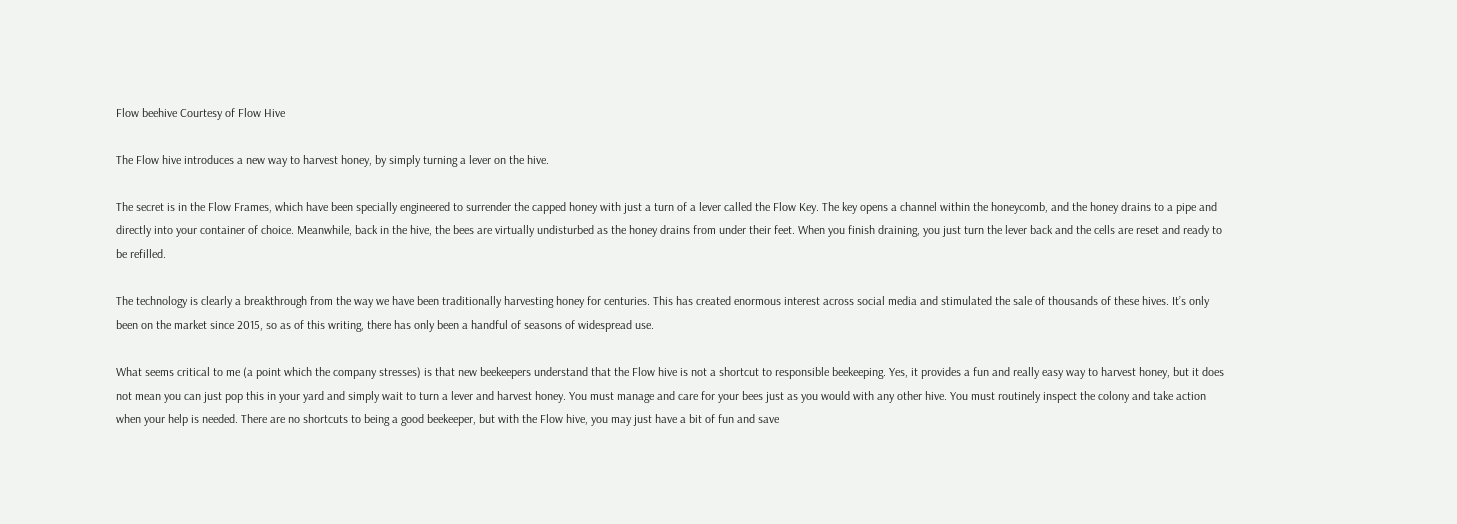Flow beehive Courtesy of Flow Hive

The Flow hive introduces a new way to harvest honey, by simply turning a lever on the hive.

The secret is in the Flow Frames, which have been specially engineered to surrender the capped honey with just a turn of a lever called the Flow Key. The key opens a channel within the honeycomb, and the honey drains to a pipe and directly into your container of choice. Meanwhile, back in the hive, the bees are virtually undisturbed as the honey drains from under their feet. When you finish draining, you just turn the lever back and the cells are reset and ready to be refilled.

The technology is clearly a breakthrough from the way we have been traditionally harvesting honey for centuries. This has created enormous interest across social media and stimulated the sale of thousands of these hives. It’s only been on the market since 2015, so as of this writing, there has only been a handful of seasons of widespread use.

What seems critical to me (a point which the company stresses) is that new beekeepers understand that the Flow hive is not a shortcut to responsible beekeeping. Yes, it provides a fun and really easy way to harvest honey, but it does not mean you can just pop this in your yard and simply wait to turn a lever and harvest honey. You must manage and care for your bees just as you would with any other hive. You must routinely inspect the colony and take action when your help is needed. There are no shortcuts to being a good beekeeper, but with the Flow hive, you may just have a bit of fun and save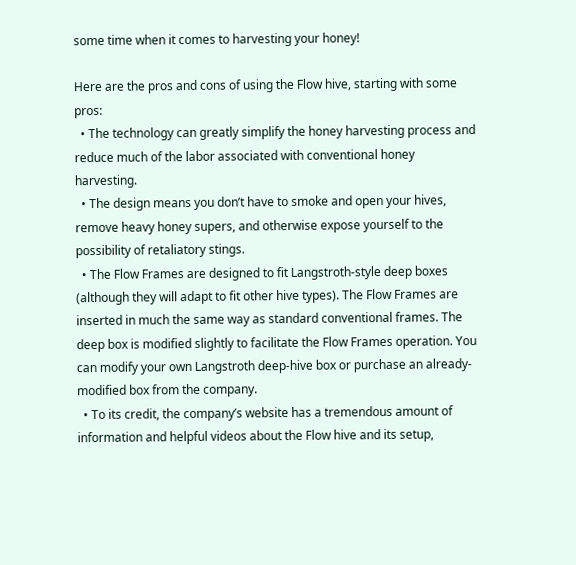some time when it comes to harvesting your honey!

Here are the pros and cons of using the Flow hive, starting with some pros:
  • The technology can greatly simplify the honey harvesting process and reduce much of the labor associated with conventional honey harvesting.
  • The design means you don’t have to smoke and open your hives, remove heavy honey supers, and otherwise expose yourself to the possibility of retaliatory stings.
  • The Flow Frames are designed to fit Langstroth-style deep boxes (although they will adapt to fit other hive types). The Flow Frames are inserted in much the same way as standard conventional frames. The deep box is modified slightly to facilitate the Flow Frames operation. You can modify your own Langstroth deep-hive box or purchase an already-modified box from the company.
  • To its credit, the company’s website has a tremendous amount of information and helpful videos about the Flow hive and its setup,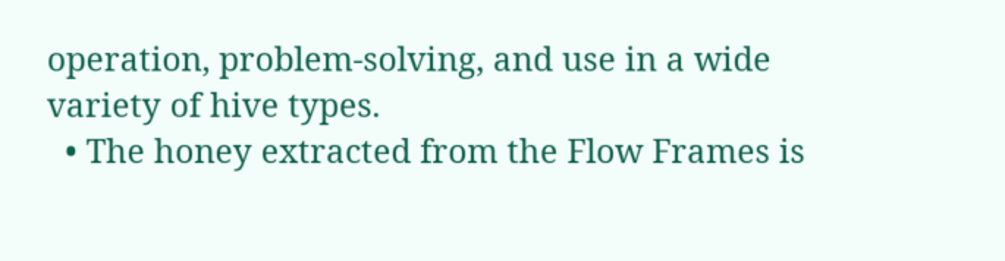operation, problem-solving, and use in a wide variety of hive types.
  • The honey extracted from the Flow Frames is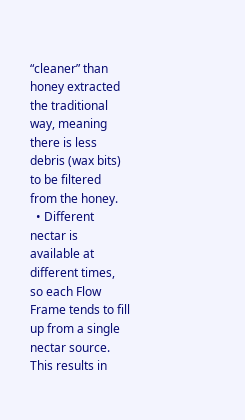“cleaner” than honey extracted the traditional way, meaning there is less debris (wax bits) to be filtered from the honey.
  • Different nectar is available at different times, so each Flow Frame tends to fill up from a single nectar source. This results in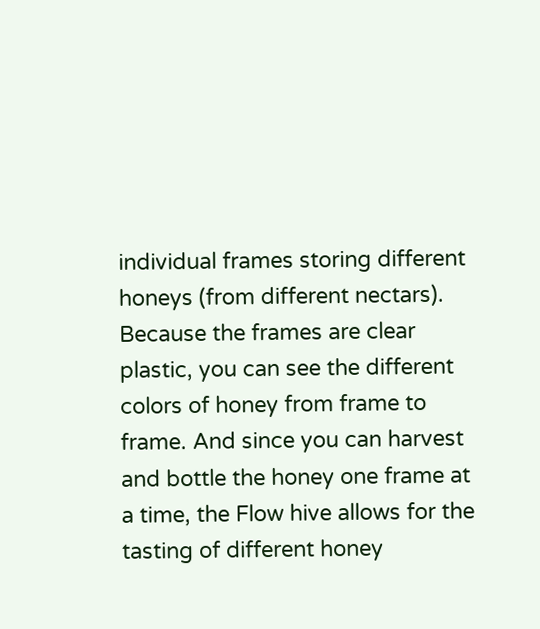individual frames storing different honeys (from different nectars). Because the frames are clear plastic, you can see the different colors of honey from frame to frame. And since you can harvest and bottle the honey one frame at a time, the Flow hive allows for the tasting of different honey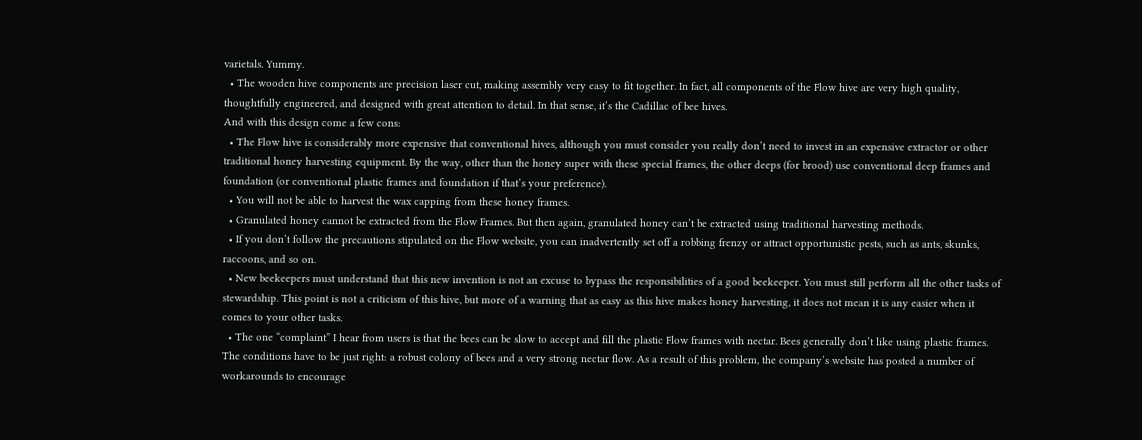varietals. Yummy.
  • The wooden hive components are precision laser cut, making assembly very easy to fit together. In fact, all components of the Flow hive are very high quality, thoughtfully engineered, and designed with great attention to detail. In that sense, it’s the Cadillac of bee hives.
And with this design come a few cons:
  • The Flow hive is considerably more expensive that conventional hives, although you must consider you really don’t need to invest in an expensive extractor or other traditional honey harvesting equipment. By the way, other than the honey super with these special frames, the other deeps (for brood) use conventional deep frames and foundation (or conventional plastic frames and foundation if that’s your preference).
  • You will not be able to harvest the wax capping from these honey frames.
  • Granulated honey cannot be extracted from the Flow Frames. But then again, granulated honey can’t be extracted using traditional harvesting methods.
  • If you don’t follow the precautions stipulated on the Flow website, you can inadvertently set off a robbing frenzy or attract opportunistic pests, such as ants, skunks, raccoons, and so on.
  • New beekeepers must understand that this new invention is not an excuse to bypass the responsibilities of a good beekeeper. You must still perform all the other tasks of stewardship. This point is not a criticism of this hive, but more of a warning that as easy as this hive makes honey harvesting, it does not mean it is any easier when it comes to your other tasks.
  • The one “complaint” I hear from users is that the bees can be slow to accept and fill the plastic Flow frames with nectar. Bees generally don’t like using plastic frames. The conditions have to be just right: a robust colony of bees and a very strong nectar flow. As a result of this problem, the company’s website has posted a number of workarounds to encourage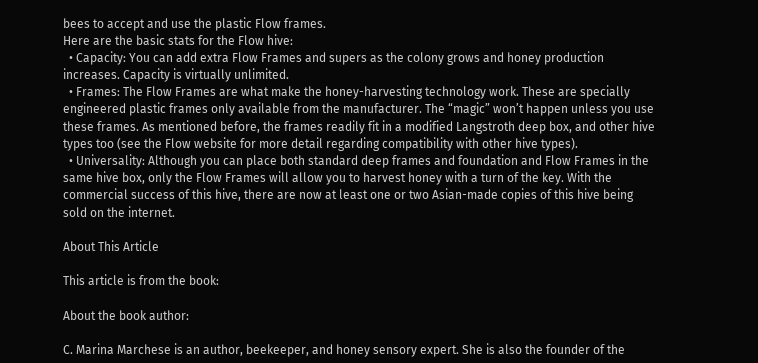bees to accept and use the plastic Flow frames.
Here are the basic stats for the Flow hive:
  • Capacity: You can add extra Flow Frames and supers as the colony grows and honey production increases. Capacity is virtually unlimited.
  • Frames: The Flow Frames are what make the honey-harvesting technology work. These are specially engineered plastic frames only available from the manufacturer. The “magic” won’t happen unless you use these frames. As mentioned before, the frames readily fit in a modified Langstroth deep box, and other hive types too (see the Flow website for more detail regarding compatibility with other hive types).
  • Universality: Although you can place both standard deep frames and foundation and Flow Frames in the same hive box, only the Flow Frames will allow you to harvest honey with a turn of the key. With the commercial success of this hive, there are now at least one or two Asian-made copies of this hive being sold on the internet.

About This Article

This article is from the book:

About the book author:

C. Marina Marchese is an author, beekeeper, and honey sensory expert. She is also the founder of the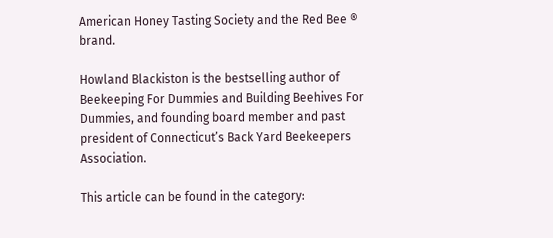American Honey Tasting Society and the Red Bee ® brand.

Howland Blackiston is the bestselling author of Beekeeping For Dummies and Building Beehives For Dummies, and founding board member and past president of Connecticut’s Back Yard Beekeepers Association.

This article can be found in the category: